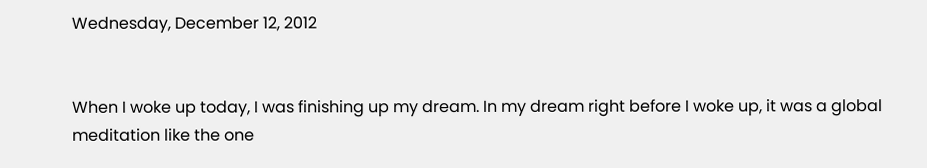Wednesday, December 12, 2012


When I woke up today, I was finishing up my dream. In my dream right before I woke up, it was a global meditation like the one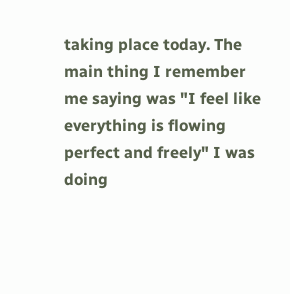taking place today. The main thing I remember me saying was "I feel like everything is flowing perfect and freely" I was doing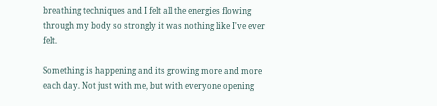breathing techniques and I felt all the energies flowing through my body so strongly it was nothing like I've ever felt.

Something is happening and its growing more and more each day. Not just with me, but with everyone opening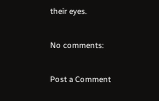their eyes.

No comments:

Post a Comment